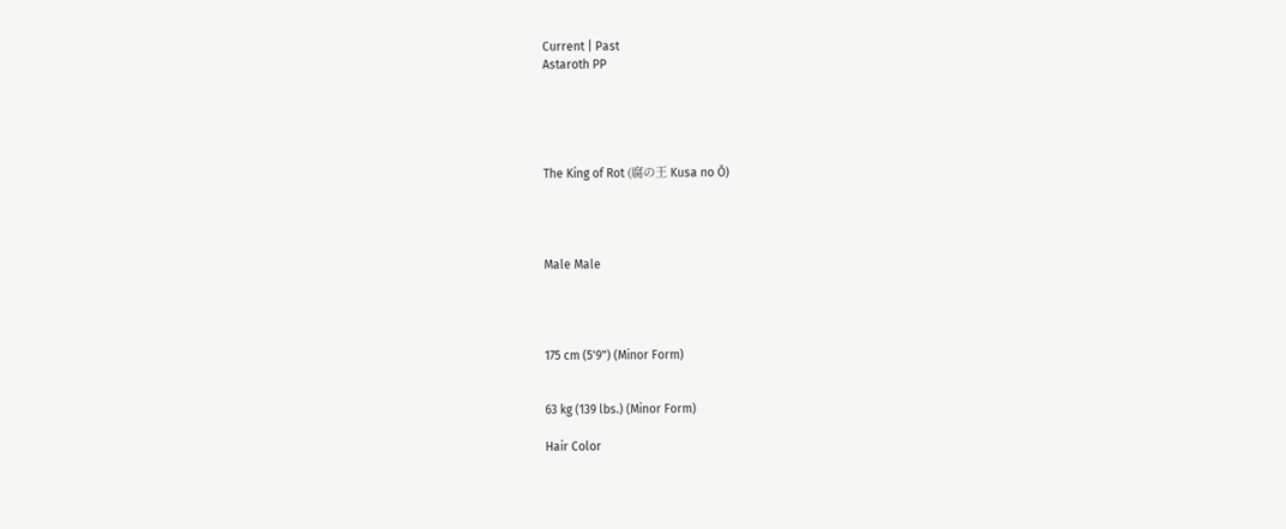Current | Past
Astaroth PP





The King of Rot (腐の王 Kusa no Ō)




Male Male




175 cm (5'9") (Minor Form)


63 kg (139 lbs.) (Minor Form)

Hair Color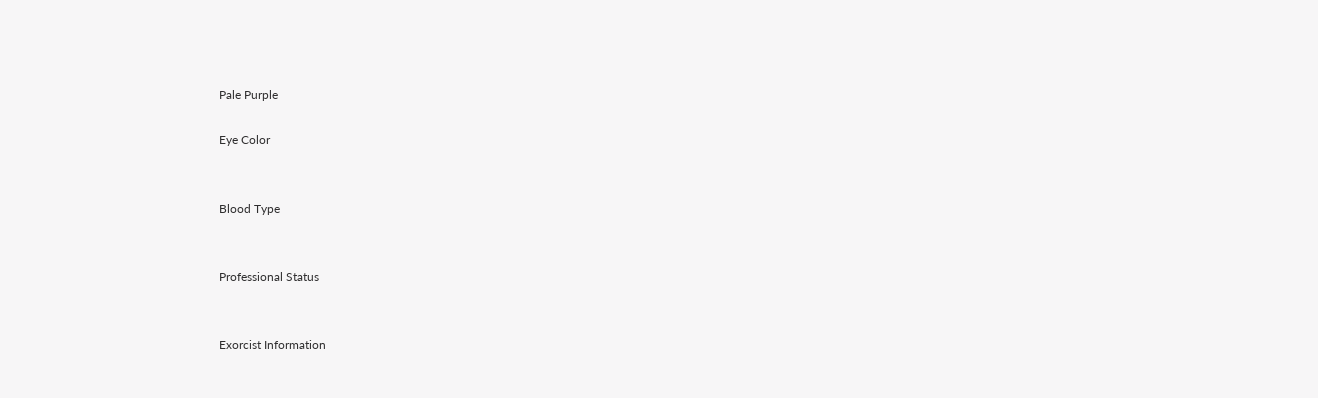Pale Purple

Eye Color


Blood Type


Professional Status


Exorcist Information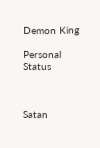Demon King

Personal Status



Satan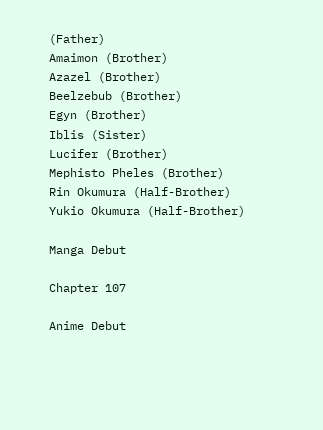(Father)
Amaimon (Brother)
Azazel (Brother)
Beelzebub (Brother)
Egyn (Brother)
Iblis (Sister)
Lucifer (Brother)
Mephisto Pheles (Brother)
Rin Okumura (Half-Brother)
Yukio Okumura (Half-Brother)

Manga Debut

Chapter 107

Anime Debut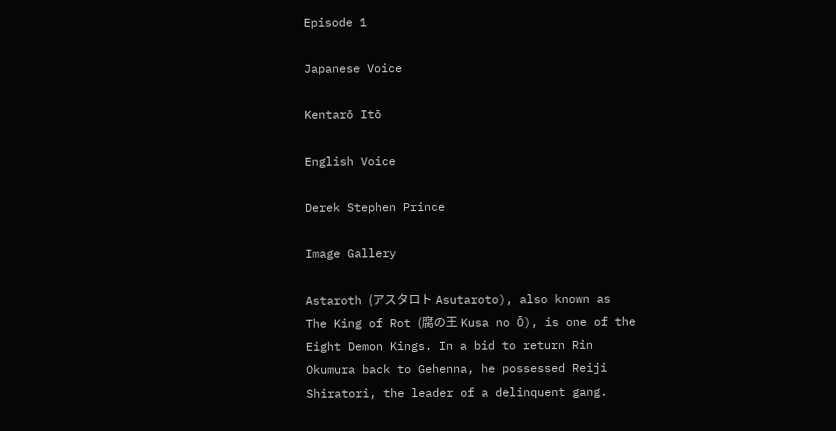Episode 1

Japanese Voice

Kentarō Itō

English Voice

Derek Stephen Prince

Image Gallery

Astaroth (アスタロト Asutaroto), also known as The King of Rot (腐の王 Kusa no Ō), is one of the Eight Demon Kings. In a bid to return Rin Okumura back to Gehenna, he possessed Reiji Shiratori, the leader of a delinquent gang.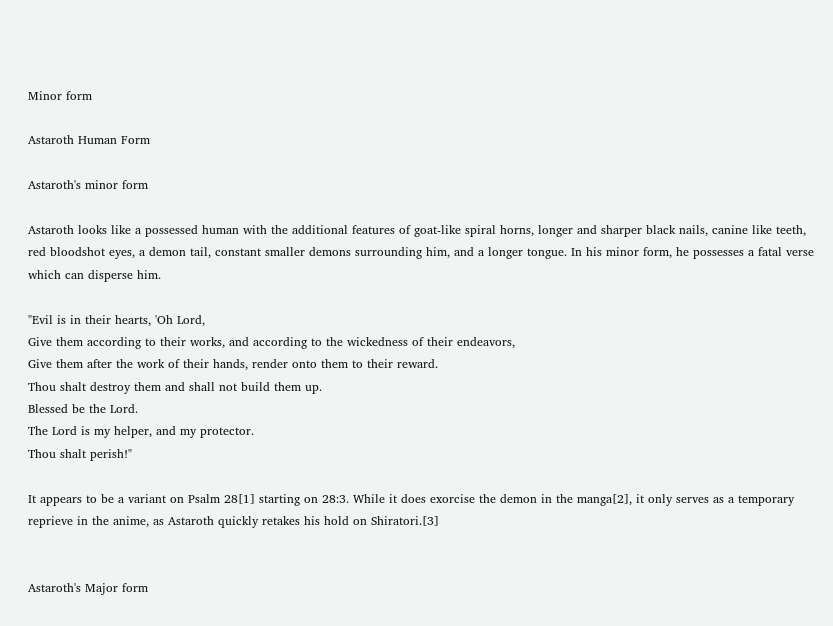Minor form

Astaroth Human Form

Astaroth's minor form

Astaroth looks like a possessed human with the additional features of goat-like spiral horns, longer and sharper black nails, canine like teeth, red bloodshot eyes, a demon tail, constant smaller demons surrounding him, and a longer tongue. In his minor form, he possesses a fatal verse which can disperse him.

"Evil is in their hearts, 'Oh Lord,
Give them according to their works, and according to the wickedness of their endeavors,
Give them after the work of their hands, render onto them to their reward.
Thou shalt destroy them and shall not build them up.
Blessed be the Lord.
The Lord is my helper, and my protector.
Thou shalt perish!"

It appears to be a variant on Psalm 28[1] starting on 28:3. While it does exorcise the demon in the manga[2], it only serves as a temporary reprieve in the anime, as Astaroth quickly retakes his hold on Shiratori.[3]


Astaroth's Major form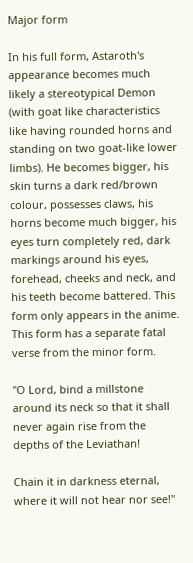Major form

In his full form, Astaroth's appearance becomes much likely a stereotypical Demon (with goat like characteristics like having rounded horns and standing on two goat-like lower limbs). He becomes bigger, his skin turns a dark red/brown colour, possesses claws, his horns become much bigger, his eyes turn completely red, dark markings around his eyes, forehead, cheeks and neck, and his teeth become battered. This form only appears in the anime. This form has a separate fatal verse from the minor form.

"O Lord, bind a millstone around its neck so that it shall never again rise from the depths of the Leviathan!

Chain it in darkness eternal, where it will not hear nor see!"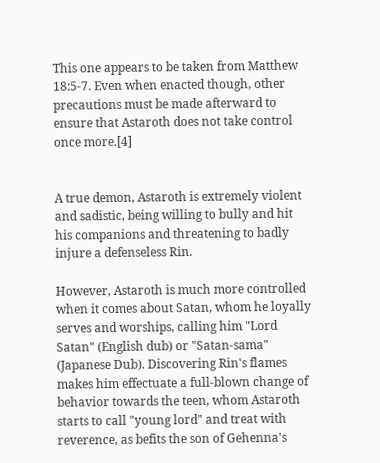This one appears to be taken from Matthew 18:5-7. Even when enacted though, other precautions must be made afterward to ensure that Astaroth does not take control once more.[4]


A true demon, Astaroth is extremely violent and sadistic, being willing to bully and hit his companions and threatening to badly injure a defenseless Rin.

However, Astaroth is much more controlled when it comes about Satan, whom he loyally serves and worships, calling him "Lord Satan" (English dub) or "Satan-sama" (Japanese Dub). Discovering Rin's flames makes him effectuate a full-blown change of behavior towards the teen, whom Astaroth starts to call "young lord" and treat with reverence, as befits the son of Gehenna's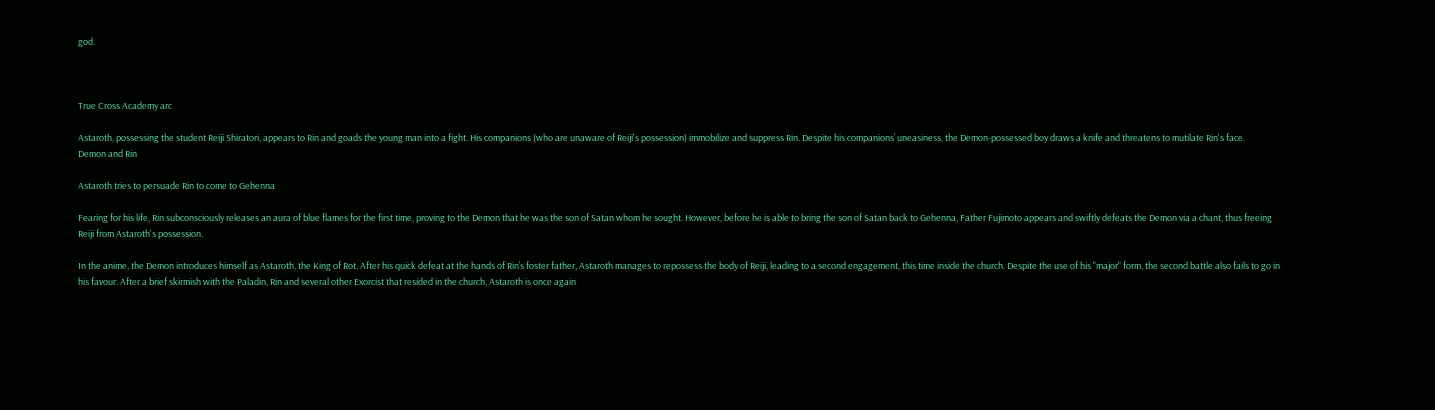god.



True Cross Academy arc

Astaroth, possessing the student Reiji Shiratori, appears to Rin and goads the young man into a fight. His companions (who are unaware of Reiji's possession) immobilize and suppress Rin. Despite his companions’ uneasiness, the Demon-possessed boy draws a knife and threatens to mutilate Rin's face.
Demon and Rin

Astaroth tries to persuade Rin to come to Gehenna

Fearing for his life, Rin subconsciously releases an aura of blue flames for the first time, proving to the Demon that he was the son of Satan whom he sought. However, before he is able to bring the son of Satan back to Gehenna, Father Fujimoto appears and swiftly defeats the Demon via a chant, thus freeing Reiji from Astaroth's possession.

In the anime, the Demon introduces himself as Astaroth, the King of Rot. After his quick defeat at the hands of Rin’s foster father, Astaroth manages to repossess the body of Reiji, leading to a second engagement, this time inside the church. Despite the use of his "major" form, the second battle also fails to go in his favour. After a brief skirmish with the Paladin, Rin and several other Exorcist that resided in the church, Astaroth is once again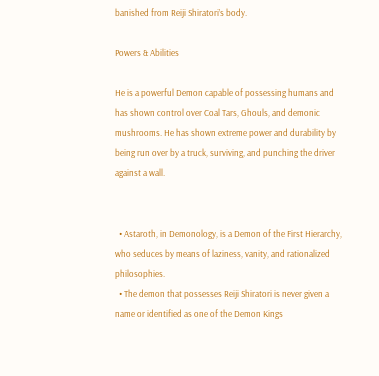banished from Reiji Shiratori’s body.

Powers & Abilities

He is a powerful Demon capable of possessing humans and has shown control over Coal Tars, Ghouls, and demonic mushrooms. He has shown extreme power and durability by being run over by a truck, surviving, and punching the driver against a wall.


  • Astaroth, in Demonology, is a Demon of the First Hierarchy, who seduces by means of laziness, vanity, and rationalized philosophies.
  • The demon that possesses Reiji Shiratori is never given a name or identified as one of the Demon Kings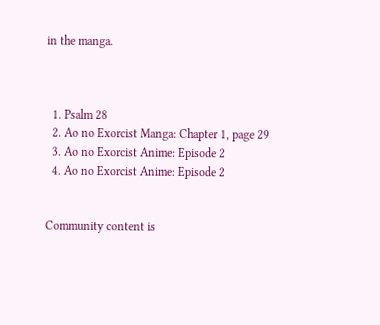in the manga.



  1. Psalm 28
  2. Ao no Exorcist Manga: Chapter 1, page 29
  3. Ao no Exorcist Anime: Episode 2
  4. Ao no Exorcist Anime: Episode 2


Community content is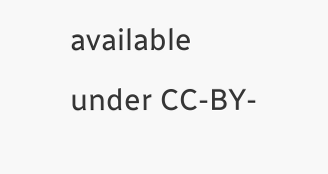available under CC-BY-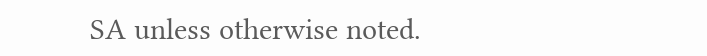SA unless otherwise noted.